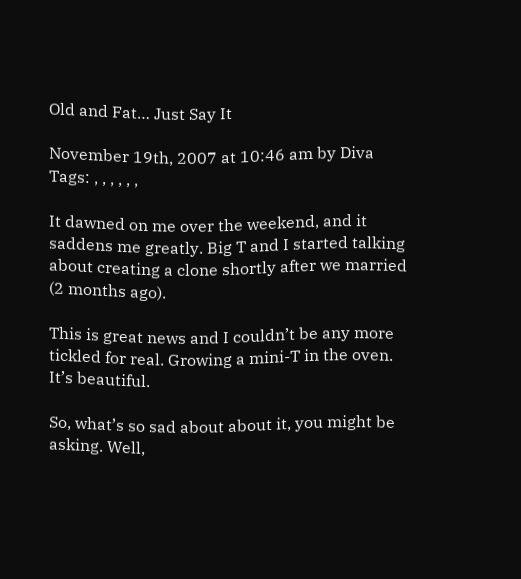Old and Fat… Just Say It

November 19th, 2007 at 10:46 am by Diva
Tags: , , , , , ,

It dawned on me over the weekend, and it saddens me greatly. Big T and I started talking about creating a clone shortly after we married (2 months ago).

This is great news and I couldn’t be any more tickled for real. Growing a mini-T in the oven. It’s beautiful.

So, what’s so sad about about it, you might be asking. Well,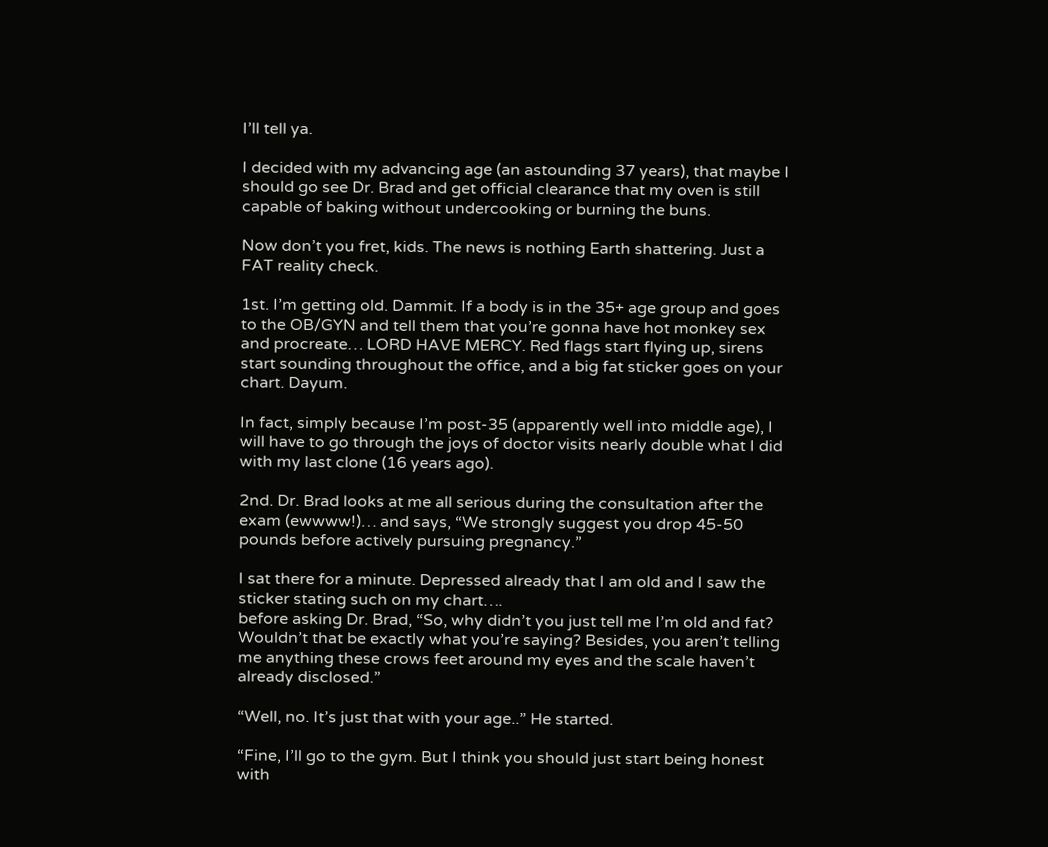I’ll tell ya.

I decided with my advancing age (an astounding 37 years), that maybe I should go see Dr. Brad and get official clearance that my oven is still capable of baking without undercooking or burning the buns.

Now don’t you fret, kids. The news is nothing Earth shattering. Just a FAT reality check.

1st. I’m getting old. Dammit. If a body is in the 35+ age group and goes to the OB/GYN and tell them that you’re gonna have hot monkey sex and procreate… LORD HAVE MERCY. Red flags start flying up, sirens start sounding throughout the office, and a big fat sticker goes on your chart. Dayum.

In fact, simply because I’m post-35 (apparently well into middle age), I will have to go through the joys of doctor visits nearly double what I did with my last clone (16 years ago).

2nd. Dr. Brad looks at me all serious during the consultation after the exam (ewwww!)… and says, “We strongly suggest you drop 45-50 pounds before actively pursuing pregnancy.”

I sat there for a minute. Depressed already that I am old and I saw the sticker stating such on my chart….
before asking Dr. Brad, “So, why didn’t you just tell me I’m old and fat? Wouldn’t that be exactly what you’re saying? Besides, you aren’t telling me anything these crows feet around my eyes and the scale haven’t already disclosed.”

“Well, no. It’s just that with your age..” He started.

“Fine, I’ll go to the gym. But I think you should just start being honest with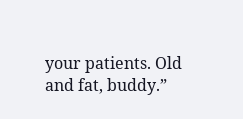your patients. Old and fat, buddy.”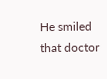He smiled that doctor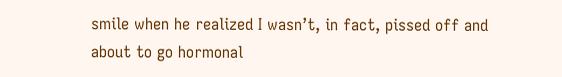smile when he realized I wasn’t, in fact, pissed off and about to go hormonal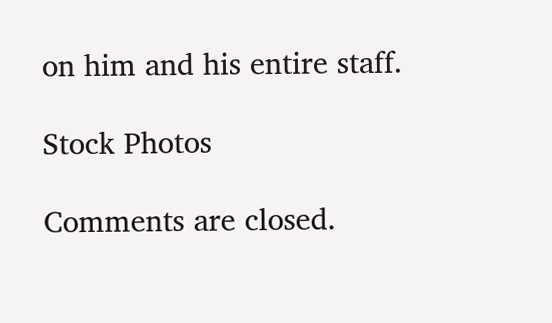on him and his entire staff.

Stock Photos

Comments are closed.